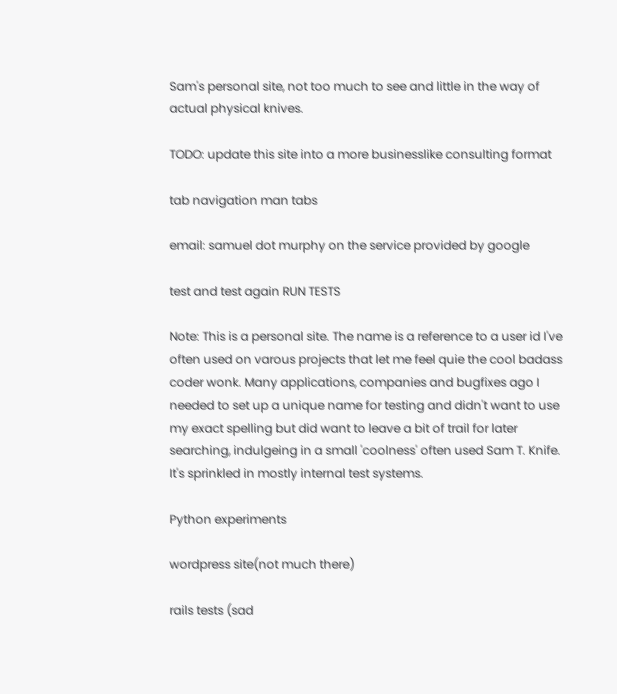Sam's personal site, not too much to see and little in the way of actual physical knives.

TODO: update this site into a more businesslike consulting format

tab navigation man tabs

email: samuel dot murphy on the service provided by google

test and test again RUN TESTS

Note: This is a personal site. The name is a reference to a user id I've often used on varous projects that let me feel quie the cool badass coder wonk. Many applications, companies and bugfixes ago I needed to set up a unique name for testing and didn't want to use my exact spelling but did want to leave a bit of trail for later searching, indulgeing in a small 'coolness' often used Sam T. Knife. It's sprinkled in mostly internal test systems.

Python experiments

wordpress site(not much there)

rails tests (sad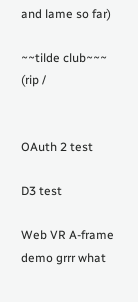and lame so far)

~~tilde club~~~ (rip /


OAuth 2 test

D3 test

Web VR A-frame demo grrr what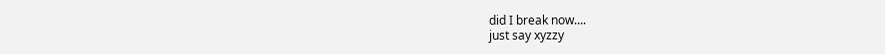did I break now....
just say xyzzy